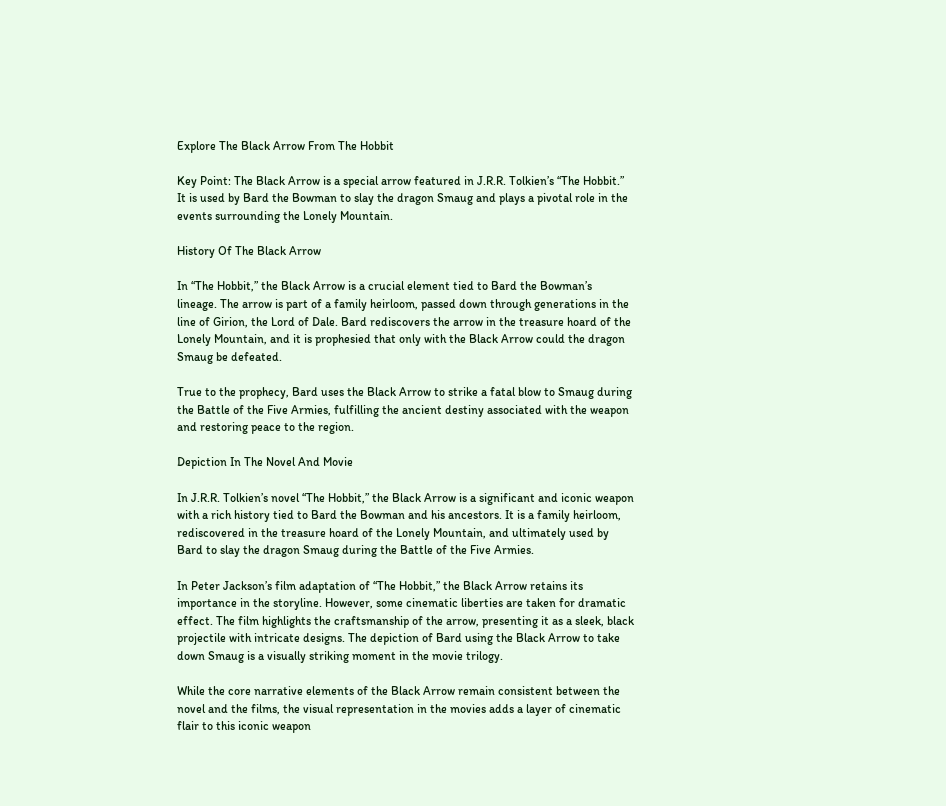Explore The Black Arrow From The Hobbit

Key Point: The Black Arrow is a special arrow featured in J.R.R. Tolkien’s “The Hobbit.” It is used by Bard the Bowman to slay the dragon Smaug and plays a pivotal role in the events surrounding the Lonely Mountain.

History Of The Black Arrow

In “The Hobbit,” the Black Arrow is a crucial element tied to Bard the Bowman’s lineage. The arrow is part of a family heirloom, passed down through generations in the line of Girion, the Lord of Dale. Bard rediscovers the arrow in the treasure hoard of the Lonely Mountain, and it is prophesied that only with the Black Arrow could the dragon Smaug be defeated.

True to the prophecy, Bard uses the Black Arrow to strike a fatal blow to Smaug during the Battle of the Five Armies, fulfilling the ancient destiny associated with the weapon and restoring peace to the region.

Depiction In The Novel And Movie

In J.R.R. Tolkien’s novel “The Hobbit,” the Black Arrow is a significant and iconic weapon with a rich history tied to Bard the Bowman and his ancestors. It is a family heirloom, rediscovered in the treasure hoard of the Lonely Mountain, and ultimately used by Bard to slay the dragon Smaug during the Battle of the Five Armies.

In Peter Jackson’s film adaptation of “The Hobbit,” the Black Arrow retains its importance in the storyline. However, some cinematic liberties are taken for dramatic effect. The film highlights the craftsmanship of the arrow, presenting it as a sleek, black projectile with intricate designs. The depiction of Bard using the Black Arrow to take down Smaug is a visually striking moment in the movie trilogy.

While the core narrative elements of the Black Arrow remain consistent between the novel and the films, the visual representation in the movies adds a layer of cinematic flair to this iconic weapon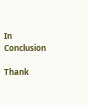In Conclusion

Thank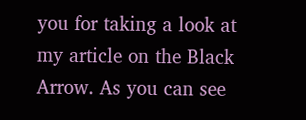you for taking a look at my article on the Black Arrow. As you can see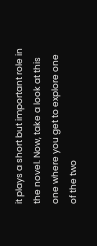it plays a short but important role in the novel. Now, take a look at this one where you get to explore one of the two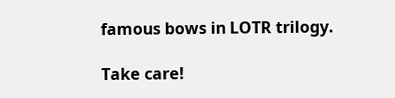famous bows in LOTR trilogy.

Take care!